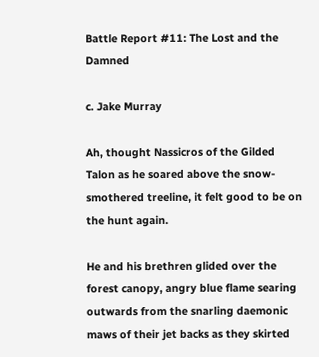Battle Report #11: The Lost and the Damned

c. Jake Murray

Ah, thought Nassicros of the Gilded Talon as he soared above the snow-smothered treeline, it felt good to be on the hunt again.

He and his brethren glided over the forest canopy, angry blue flame searing outwards from the snarling daemonic maws of their jet backs as they skirted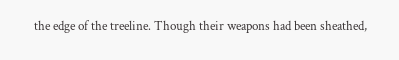the edge of the treeline. Though their weapons had been sheathed,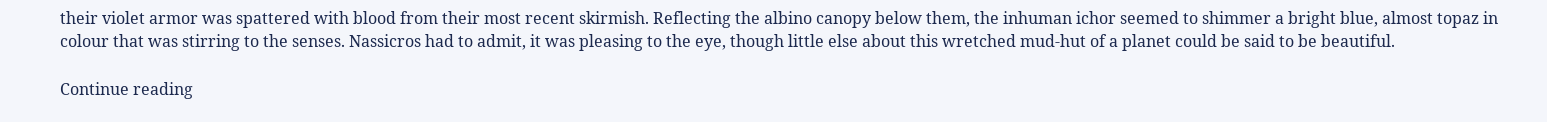their violet armor was spattered with blood from their most recent skirmish. Reflecting the albino canopy below them, the inhuman ichor seemed to shimmer a bright blue, almost topaz in colour that was stirring to the senses. Nassicros had to admit, it was pleasing to the eye, though little else about this wretched mud-hut of a planet could be said to be beautiful.

Continue reading